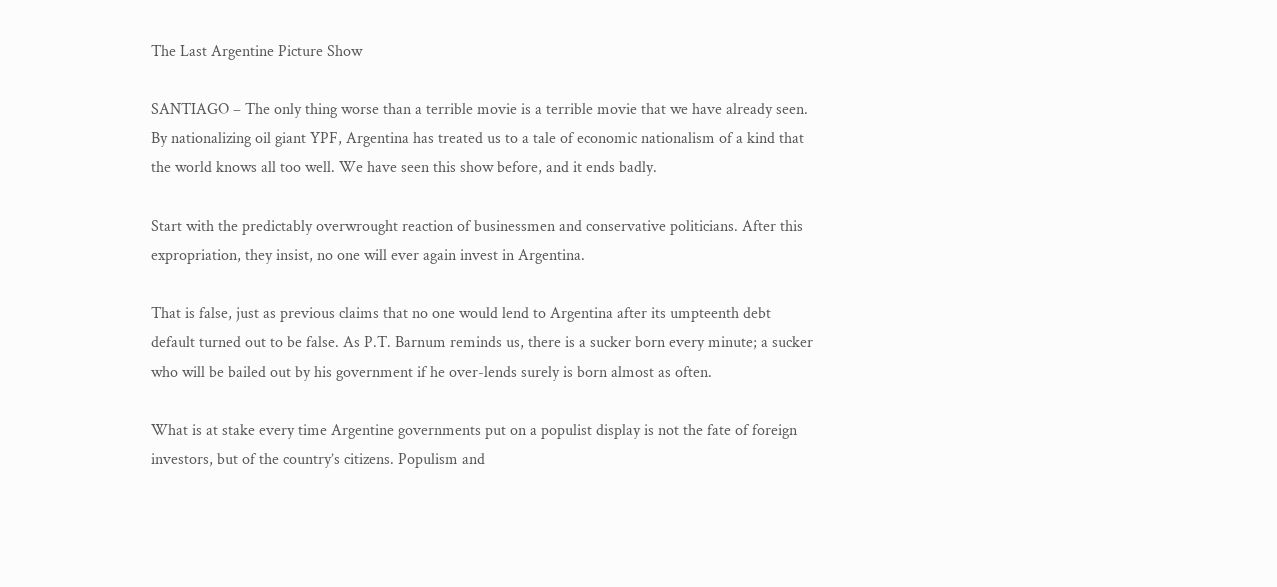The Last Argentine Picture Show

SANTIAGO – The only thing worse than a terrible movie is a terrible movie that we have already seen. By nationalizing oil giant YPF, Argentina has treated us to a tale of economic nationalism of a kind that the world knows all too well. We have seen this show before, and it ends badly.

Start with the predictably overwrought reaction of businessmen and conservative politicians. After this expropriation, they insist, no one will ever again invest in Argentina.

That is false, just as previous claims that no one would lend to Argentina after its umpteenth debt default turned out to be false. As P.T. Barnum reminds us, there is a sucker born every minute; a sucker who will be bailed out by his government if he over-lends surely is born almost as often.

What is at stake every time Argentine governments put on a populist display is not the fate of foreign investors, but of the country’s citizens. Populism and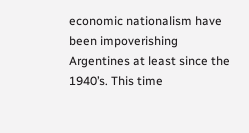economic nationalism have been impoverishing Argentines at least since the 1940’s. This time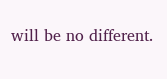will be no different.